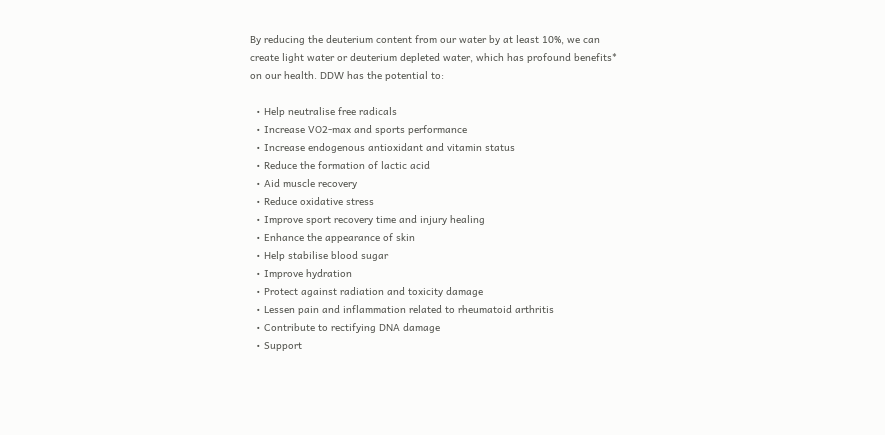By reducing the deuterium content from our water by at least 10%, we can create light water or deuterium depleted water, which has profound benefits* on our health. DDW has the potential to:

  • Help neutralise free radicals
  • Increase VO2-max and sports performance
  • Increase endogenous antioxidant and vitamin status
  • Reduce the formation of lactic acid
  • Aid muscle recovery
  • Reduce oxidative stress
  • Improve sport recovery time and injury healing
  • Enhance the appearance of skin
  • Help stabilise blood sugar
  • Improve hydration
  • Protect against radiation and toxicity damage
  • Lessen pain and inflammation related to rheumatoid arthritis
  • Contribute to rectifying DNA damage
  • Support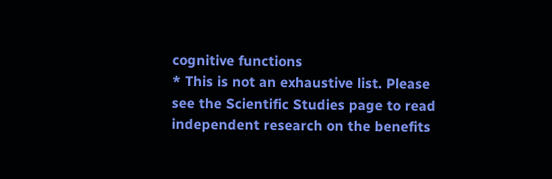cognitive functions
* This is not an exhaustive list. Please see the Scientific Studies page to read independent research on the benefits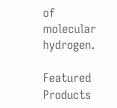of molecular hydrogen.

Featured Products